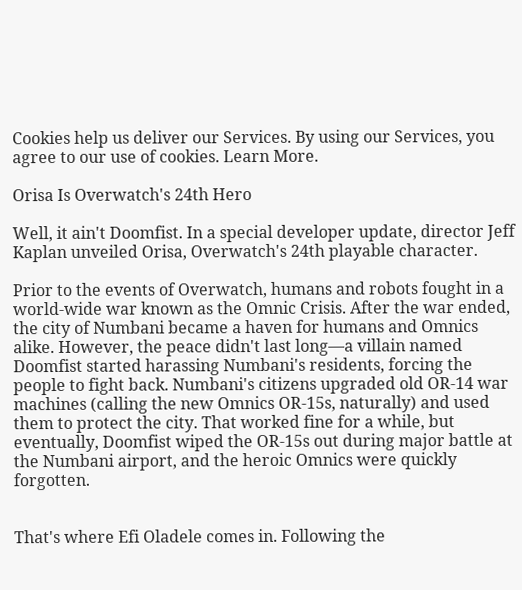Cookies help us deliver our Services. By using our Services, you agree to our use of cookies. Learn More.

Orisa Is Overwatch's 24th Hero

Well, it ain't Doomfist. In a special developer update, director Jeff Kaplan unveiled Orisa, Overwatch's 24th playable character.

Prior to the events of Overwatch, humans and robots fought in a world-wide war known as the Omnic Crisis. After the war ended, the city of Numbani became a haven for humans and Omnics alike. However, the peace didn't last long—a villain named Doomfist started harassing Numbani's residents, forcing the people to fight back. Numbani's citizens upgraded old OR-14 war machines (calling the new Omnics OR-15s, naturally) and used them to protect the city. That worked fine for a while, but eventually, Doomfist wiped the OR-15s out during major battle at the Numbani airport, and the heroic Omnics were quickly forgotten.


That's where Efi Oladele comes in. Following the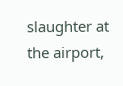slaughter at the airport,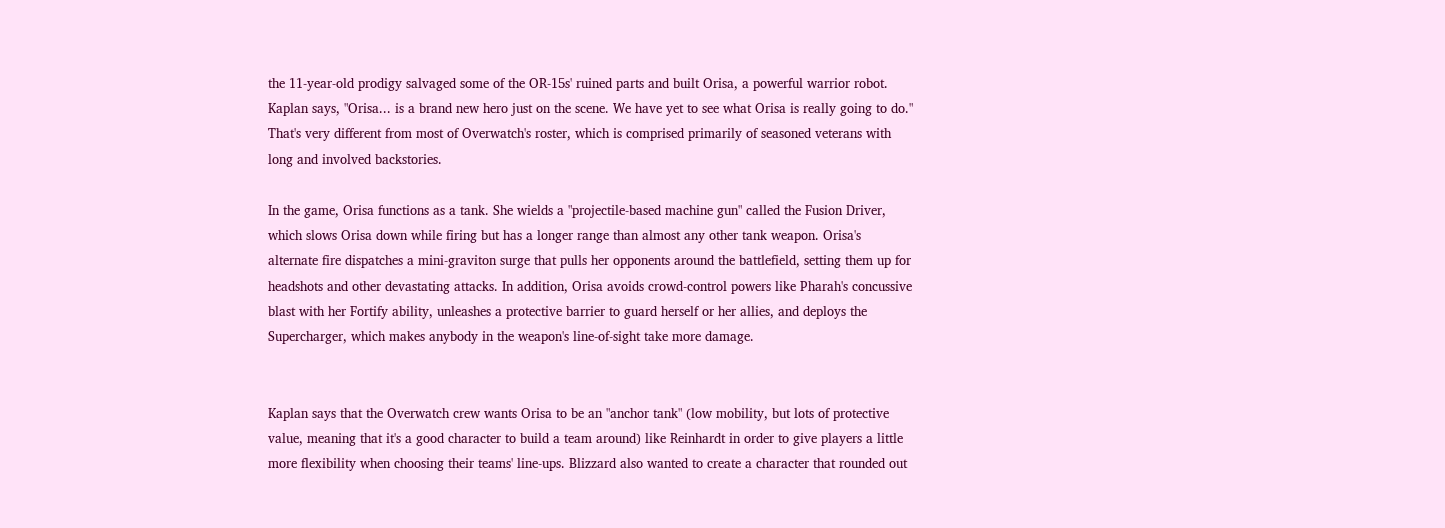the 11-year-old prodigy salvaged some of the OR-15s' ruined parts and built Orisa, a powerful warrior robot. Kaplan says, "Orisa... is a brand new hero just on the scene. We have yet to see what Orisa is really going to do." That's very different from most of Overwatch's roster, which is comprised primarily of seasoned veterans with long and involved backstories.

In the game, Orisa functions as a tank. She wields a "projectile-based machine gun" called the Fusion Driver, which slows Orisa down while firing but has a longer range than almost any other tank weapon. Orisa's alternate fire dispatches a mini-graviton surge that pulls her opponents around the battlefield, setting them up for headshots and other devastating attacks. In addition, Orisa avoids crowd-control powers like Pharah's concussive blast with her Fortify ability, unleashes a protective barrier to guard herself or her allies, and deploys the Supercharger, which makes anybody in the weapon's line-of-sight take more damage.


Kaplan says that the Overwatch crew wants Orisa to be an "anchor tank" (low mobility, but lots of protective value, meaning that it's a good character to build a team around) like Reinhardt in order to give players a little more flexibility when choosing their teams' line-ups. Blizzard also wanted to create a character that rounded out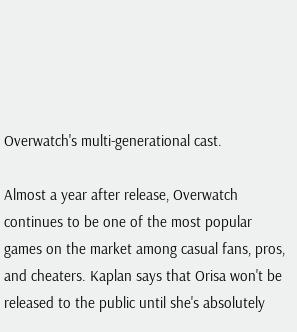Overwatch's multi-generational cast.

Almost a year after release, Overwatch continues to be one of the most popular games on the market among casual fans, pros, and cheaters. Kaplan says that Orisa won't be released to the public until she's absolutely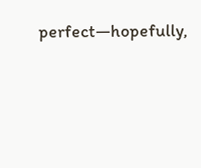perfect—hopefully,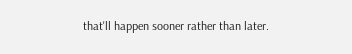that'll happen sooner rather than later.